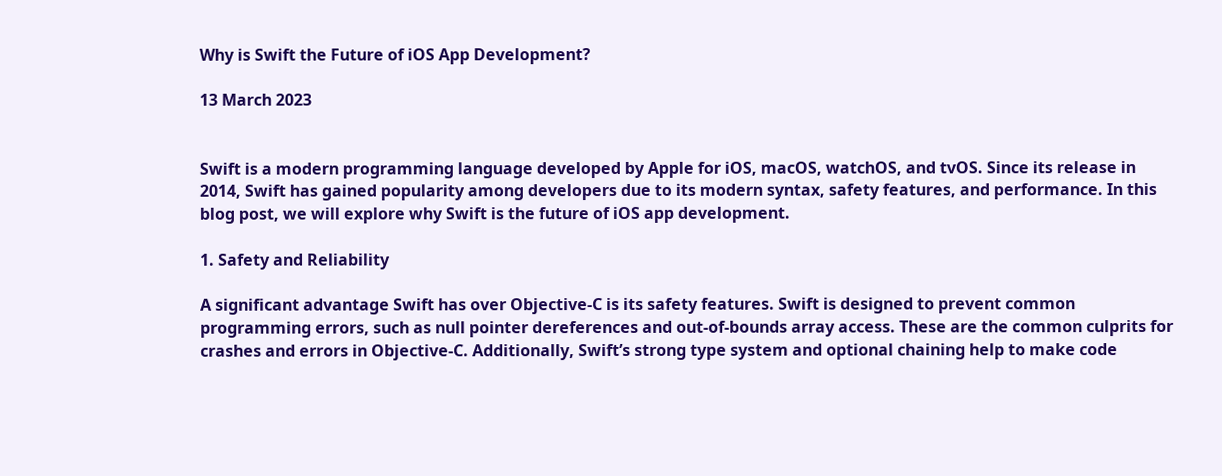Why is Swift the Future of iOS App Development?

13 March 2023


Swift is a modern programming language developed by Apple for iOS, macOS, watchOS, and tvOS. Since its release in 2014, Swift has gained popularity among developers due to its modern syntax, safety features, and performance. In this blog post, we will explore why Swift is the future of iOS app development.

1. Safety and Reliability

A significant advantage Swift has over Objective-C is its safety features. Swift is designed to prevent common programming errors, such as null pointer dereferences and out-of-bounds array access. These are the common culprits for crashes and errors in Objective-C. Additionally, Swift’s strong type system and optional chaining help to make code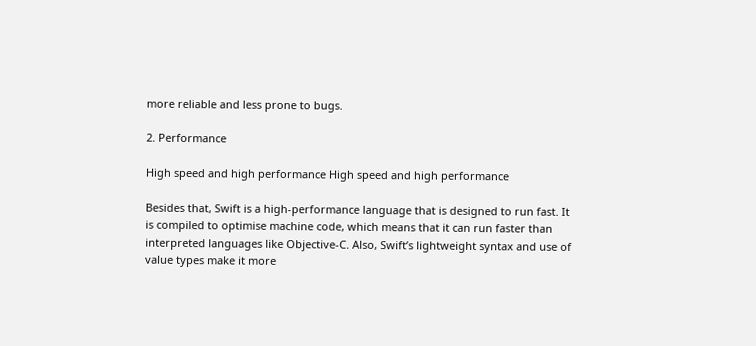more reliable and less prone to bugs.

2. Performance

High speed and high performance High speed and high performance

Besides that, Swift is a high-performance language that is designed to run fast. It is compiled to optimise machine code, which means that it can run faster than interpreted languages like Objective-C. Also, Swift’s lightweight syntax and use of value types make it more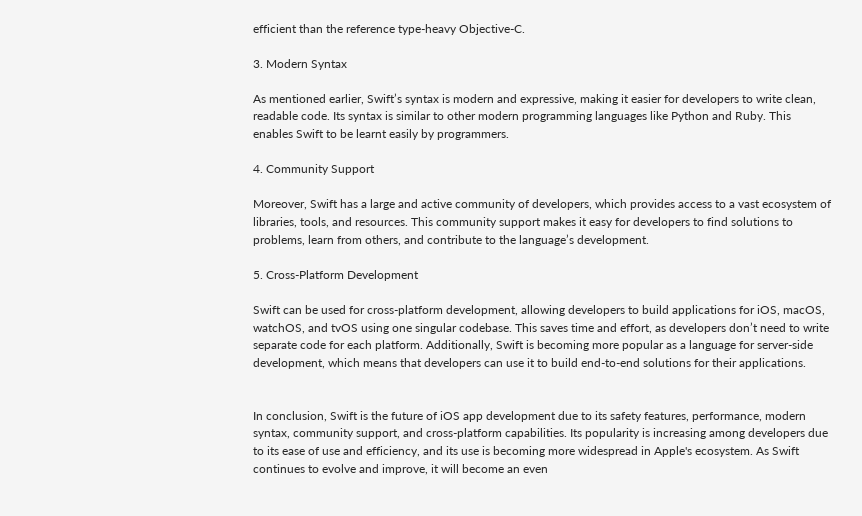efficient than the reference type-heavy Objective-C.

3. Modern Syntax

As mentioned earlier, Swift’s syntax is modern and expressive, making it easier for developers to write clean, readable code. Its syntax is similar to other modern programming languages like Python and Ruby. This enables Swift to be learnt easily by programmers.

4. Community Support

Moreover, Swift has a large and active community of developers, which provides access to a vast ecosystem of libraries, tools, and resources. This community support makes it easy for developers to find solutions to problems, learn from others, and contribute to the language’s development.

5. Cross-Platform Development

Swift can be used for cross-platform development, allowing developers to build applications for iOS, macOS, watchOS, and tvOS using one singular codebase. This saves time and effort, as developers don’t need to write separate code for each platform. Additionally, Swift is becoming more popular as a language for server-side development, which means that developers can use it to build end-to-end solutions for their applications.


In conclusion, Swift is the future of iOS app development due to its safety features, performance, modern syntax, community support, and cross-platform capabilities. Its popularity is increasing among developers due to its ease of use and efficiency, and its use is becoming more widespread in Apple's ecosystem. As Swift continues to evolve and improve, it will become an even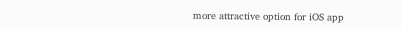more attractive option for iOS app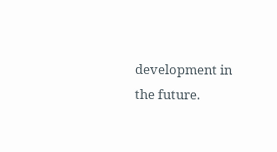development in the future.